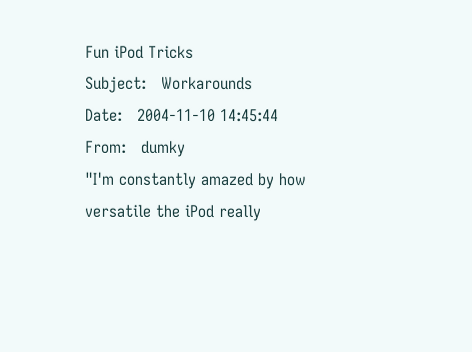Fun iPod Tricks
Subject:   Workarounds
Date:   2004-11-10 14:45:44
From:   dumky
"I'm constantly amazed by how versatile the iPod really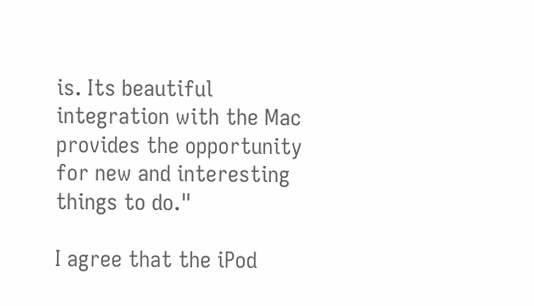is. Its beautiful integration with the Mac provides the opportunity for new and interesting things to do."

I agree that the iPod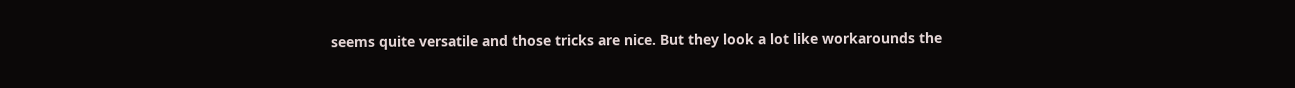seems quite versatile and those tricks are nice. But they look a lot like workarounds the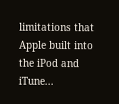limitations that Apple built into the iPod and iTune...